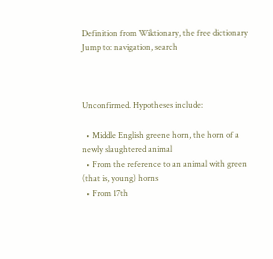Definition from Wiktionary, the free dictionary
Jump to: navigation, search



Unconfirmed. Hypotheses include:

  • Middle English greene horn, the horn of a newly slaughtered animal
  • From the reference to an animal with green (that is, young) horns
  • From 17th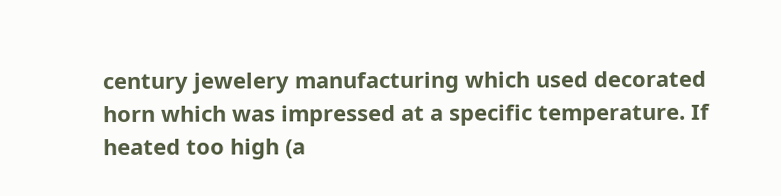century jewelery manufacturing which used decorated horn which was impressed at a specific temperature. If heated too high (a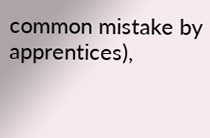common mistake by apprentices),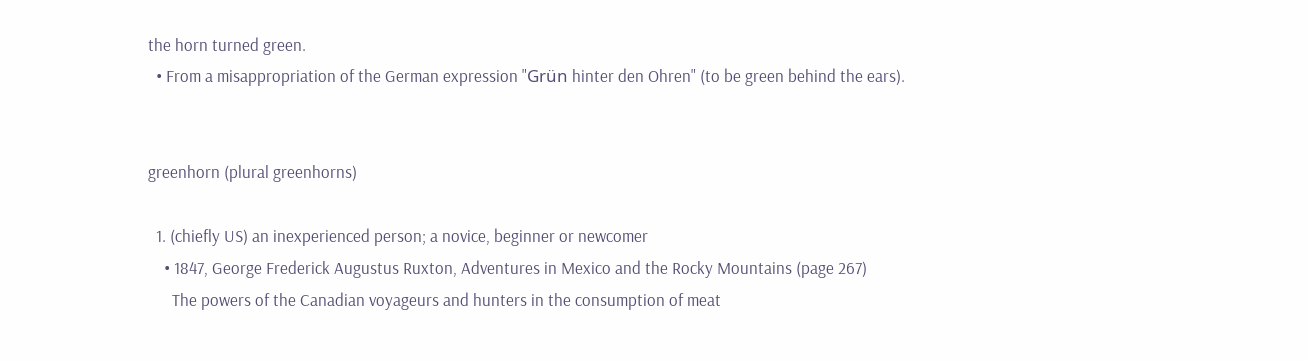the horn turned green.
  • From a misappropriation of the German expression "Grün hinter den Ohren" (to be green behind the ears).


greenhorn (plural greenhorns)

  1. (chiefly US) an inexperienced person; a novice, beginner or newcomer
    • 1847, George Frederick Augustus Ruxton, Adventures in Mexico and the Rocky Mountains (page 267)
      The powers of the Canadian voyageurs and hunters in the consumption of meat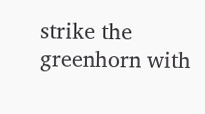strike the greenhorn with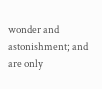wonder and astonishment; and are only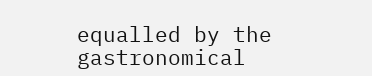equalled by the gastronomical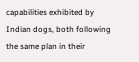capabilities exhibited by Indian dogs, both following the same plan in their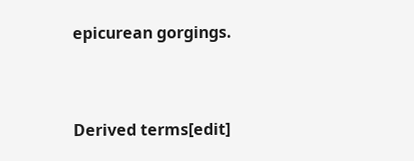epicurean gorgings.


Derived terms[edit]